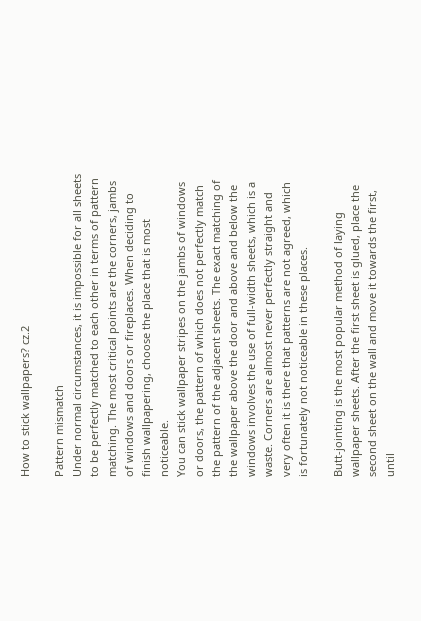How to stick wallpapers? cz.2

Pattern mismatch
Under normal circumstances, it is impossible for all sheets to be perfectly matched to each other in terms of pattern matching. The most critical points are the corners, jambs of windows and doors or fireplaces. When deciding to finish wallpapering, choose the place that is most noticeable.
You can stick wallpaper stripes on the jambs of windows or doors, the pattern of which does not perfectly match the pattern of the adjacent sheets. The exact matching of the wallpaper above the door and above and below the windows involves the use of full-width sheets, which is a waste. Corners are almost never perfectly straight and very often it is there that patterns are not agreed, which is fortunately not noticeable in these places.

Butt-jointing is the most popular method of laying wallpaper sheets. After the first sheet is glued, place the second sheet on the wall and move it towards the first, until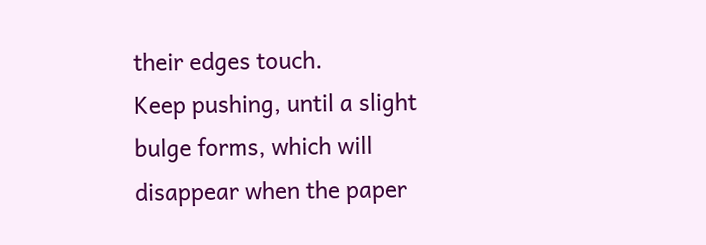their edges touch.
Keep pushing, until a slight bulge forms, which will disappear when the paper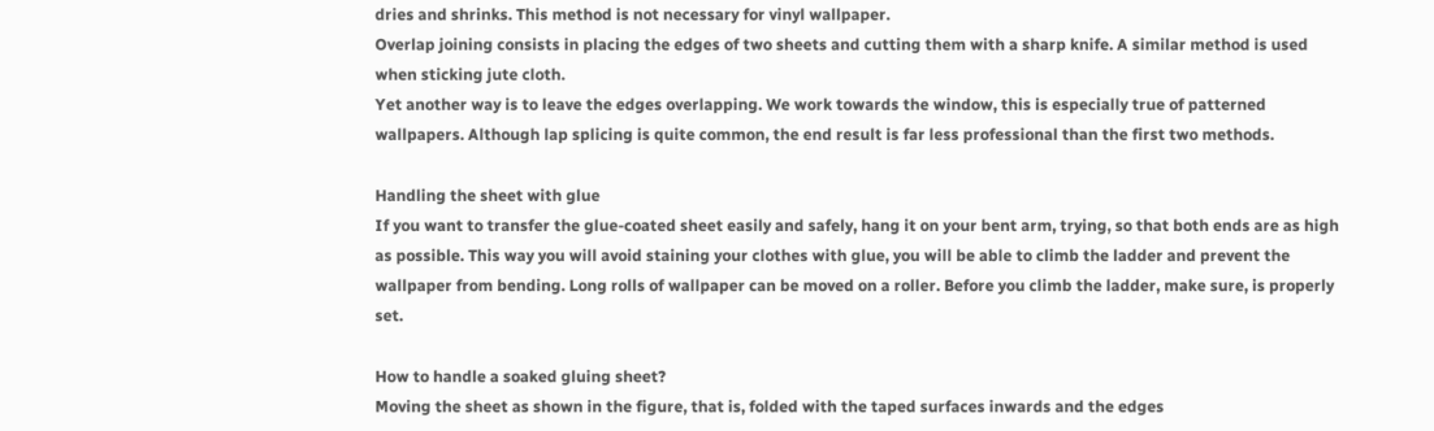dries and shrinks. This method is not necessary for vinyl wallpaper.
Overlap joining consists in placing the edges of two sheets and cutting them with a sharp knife. A similar method is used when sticking jute cloth.
Yet another way is to leave the edges overlapping. We work towards the window, this is especially true of patterned wallpapers. Although lap splicing is quite common, the end result is far less professional than the first two methods.

Handling the sheet with glue
If you want to transfer the glue-coated sheet easily and safely, hang it on your bent arm, trying, so that both ends are as high as possible. This way you will avoid staining your clothes with glue, you will be able to climb the ladder and prevent the wallpaper from bending. Long rolls of wallpaper can be moved on a roller. Before you climb the ladder, make sure, is properly set.

How to handle a soaked gluing sheet?
Moving the sheet as shown in the figure, that is, folded with the taped surfaces inwards and the edges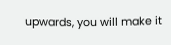upwards, you will make it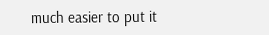much easier to put it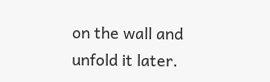on the wall and unfold it later.